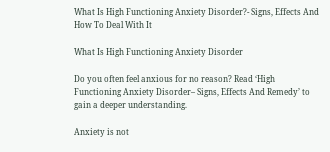What Is High Functioning Anxiety Disorder?- Signs, Effects And How To Deal With It

What Is High Functioning Anxiety Disorder

Do you often feel anxious for no reason? Read ‘High Functioning Anxiety Disorder– Signs, Effects And Remedy’ to gain a deeper understanding.

Anxiety is not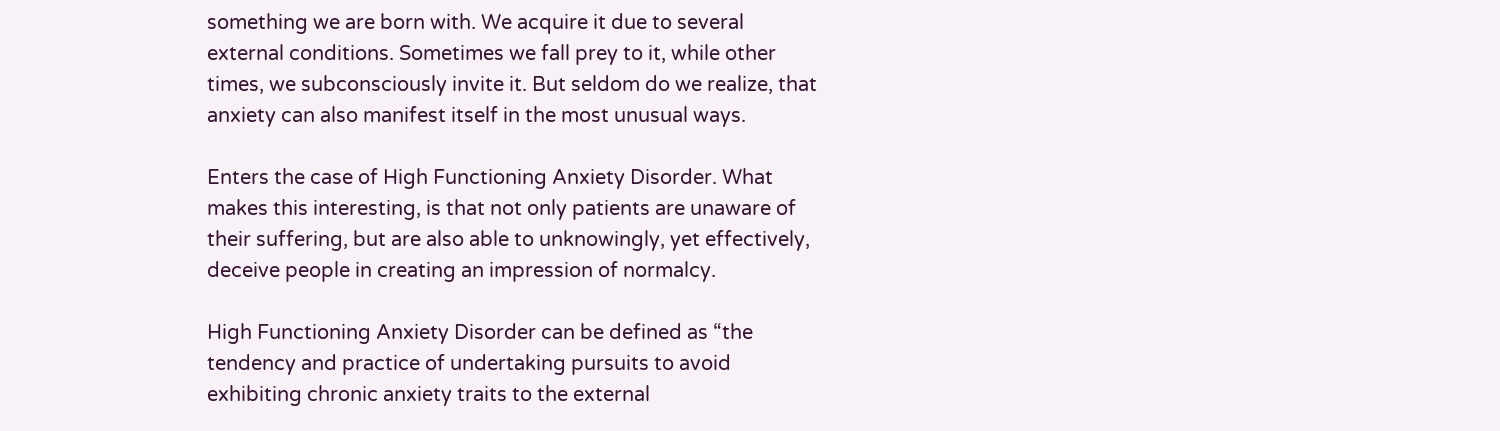something we are born with. We acquire it due to several external conditions. Sometimes we fall prey to it, while other times, we subconsciously invite it. But seldom do we realize, that anxiety can also manifest itself in the most unusual ways.

Enters the case of High Functioning Anxiety Disorder. What makes this interesting, is that not only patients are unaware of their suffering, but are also able to unknowingly, yet effectively, deceive people in creating an impression of normalcy.

High Functioning Anxiety Disorder can be defined as “the tendency and practice of undertaking pursuits to avoid exhibiting chronic anxiety traits to the external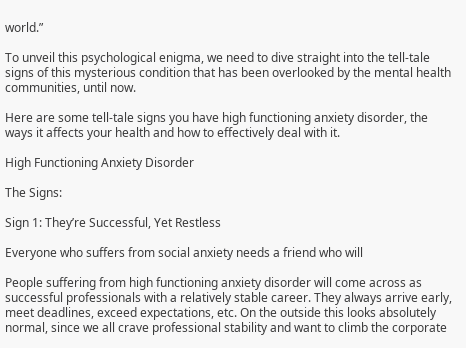world.”

To unveil this psychological enigma, we need to dive straight into the tell-tale signs of this mysterious condition that has been overlooked by the mental health communities, until now.

Here are some tell-tale signs you have high functioning anxiety disorder, the ways it affects your health and how to effectively deal with it.

High Functioning Anxiety Disorder

The Signs:

Sign 1: They’re Successful, Yet Restless

Everyone who suffers from social anxiety needs a friend who will

People suffering from high functioning anxiety disorder will come across as successful professionals with a relatively stable career. They always arrive early, meet deadlines, exceed expectations, etc. On the outside this looks absolutely normal, since we all crave professional stability and want to climb the corporate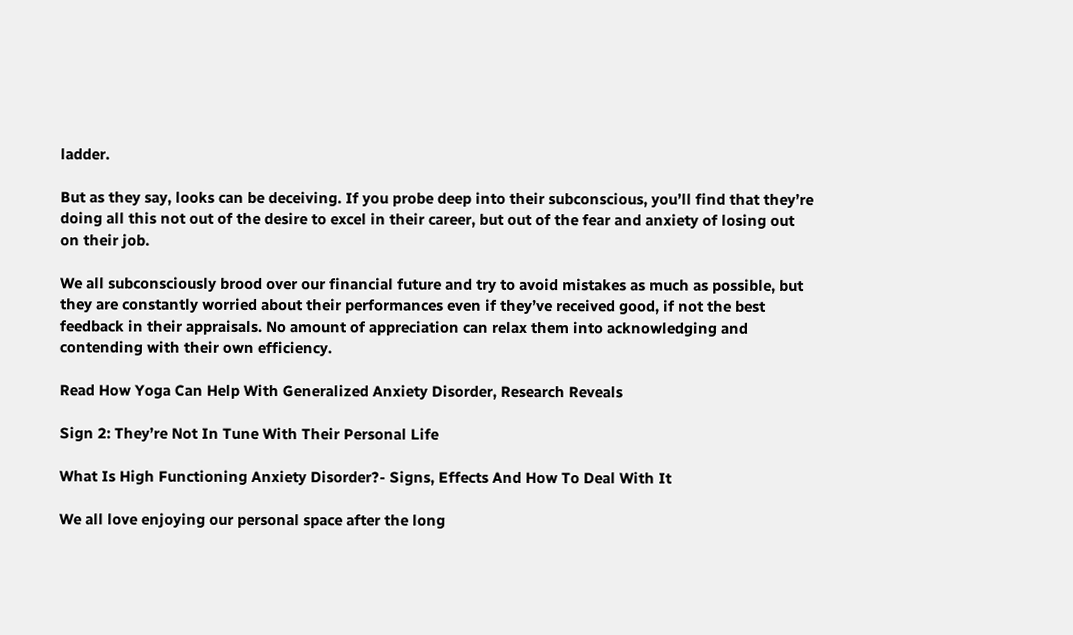ladder.

But as they say, looks can be deceiving. If you probe deep into their subconscious, you’ll find that they’re doing all this not out of the desire to excel in their career, but out of the fear and anxiety of losing out on their job.

We all subconsciously brood over our financial future and try to avoid mistakes as much as possible, but they are constantly worried about their performances even if they’ve received good, if not the best feedback in their appraisals. No amount of appreciation can relax them into acknowledging and contending with their own efficiency.

Read How Yoga Can Help With Generalized Anxiety Disorder, Research Reveals

Sign 2: They’re Not In Tune With Their Personal Life

What Is High Functioning Anxiety Disorder?- Signs, Effects And How To Deal With It

We all love enjoying our personal space after the long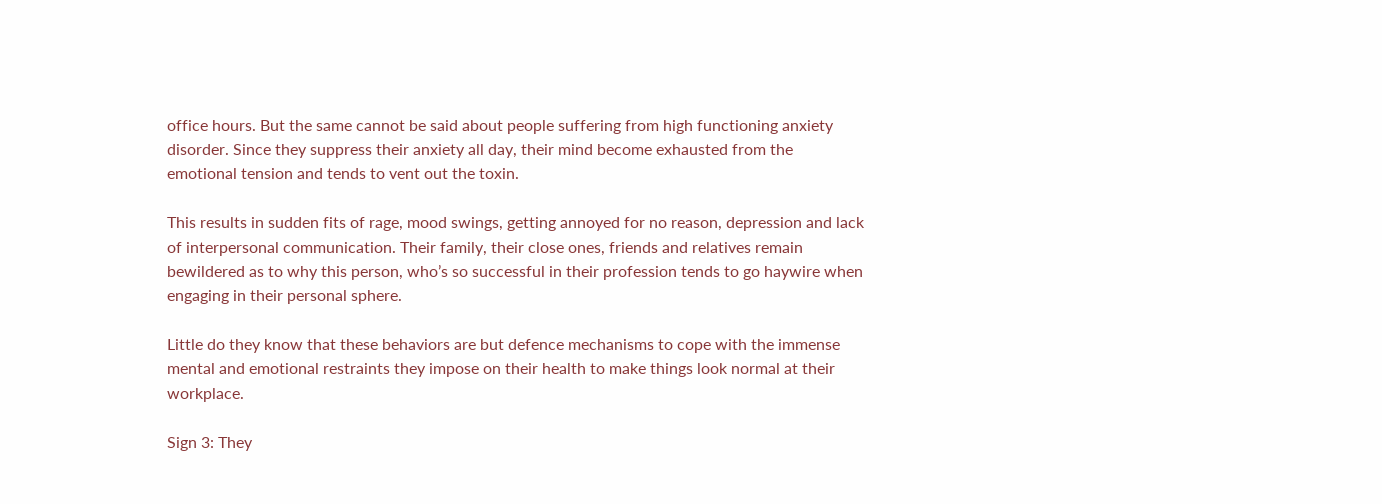office hours. But the same cannot be said about people suffering from high functioning anxiety disorder. Since they suppress their anxiety all day, their mind become exhausted from the emotional tension and tends to vent out the toxin.

This results in sudden fits of rage, mood swings, getting annoyed for no reason, depression and lack of interpersonal communication. Their family, their close ones, friends and relatives remain bewildered as to why this person, who’s so successful in their profession tends to go haywire when engaging in their personal sphere.

Little do they know that these behaviors are but defence mechanisms to cope with the immense mental and emotional restraints they impose on their health to make things look normal at their workplace.

Sign 3: They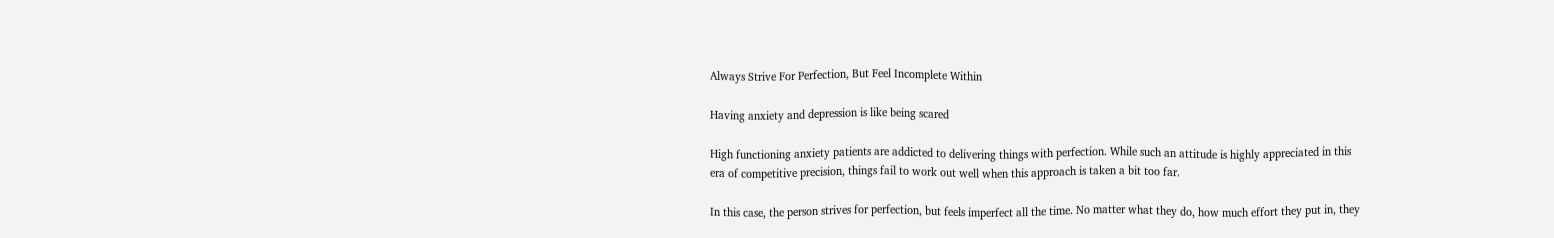Always Strive For Perfection, But Feel Incomplete Within

Having anxiety and depression is like being scared

High functioning anxiety patients are addicted to delivering things with perfection. While such an attitude is highly appreciated in this era of competitive precision, things fail to work out well when this approach is taken a bit too far.

In this case, the person strives for perfection, but feels imperfect all the time. No matter what they do, how much effort they put in, they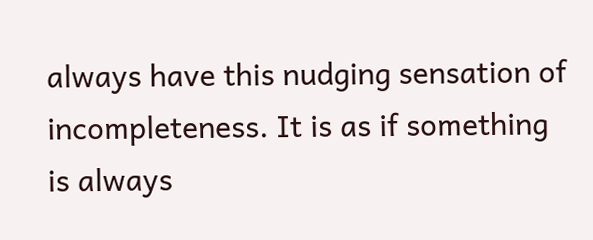always have this nudging sensation of incompleteness. It is as if something is always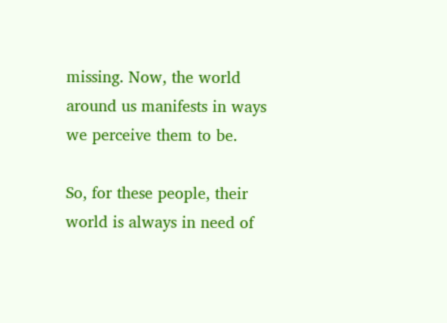missing. Now, the world around us manifests in ways we perceive them to be.

So, for these people, their world is always in need of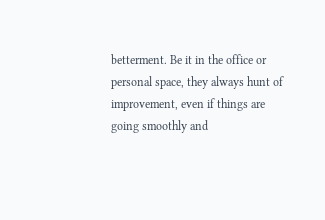betterment. Be it in the office or personal space, they always hunt of improvement, even if things are going smoothly and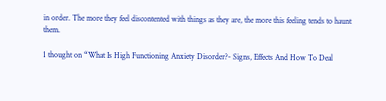in order. The more they feel discontented with things as they are, the more this feeling tends to haunt them.

1 thought on “What Is High Functioning Anxiety Disorder?- Signs, Effects And How To Deal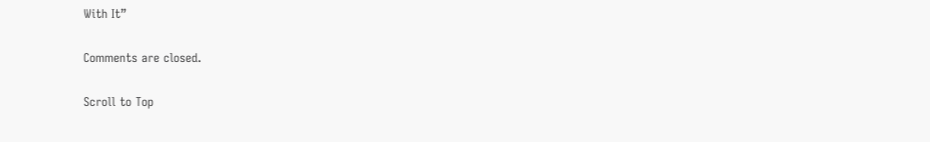With It”

Comments are closed.

Scroll to Top